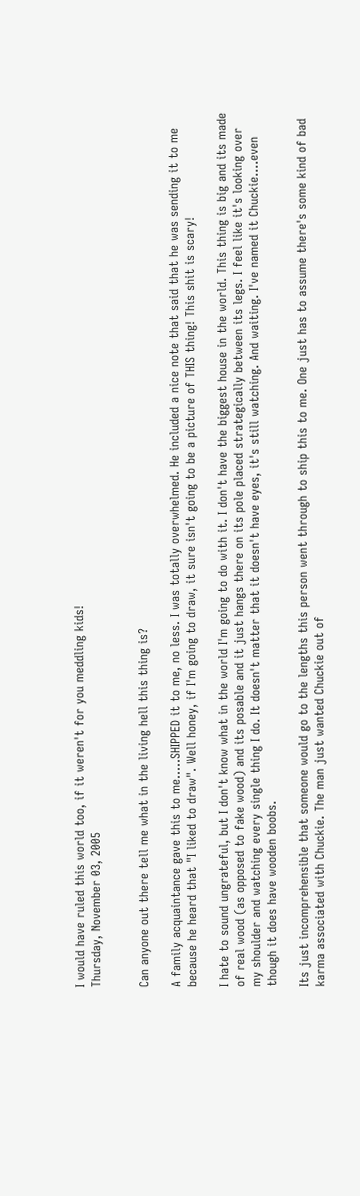I would have ruled this world too, if it weren't for you meddling kids!
Thursday, November 03, 2005


Can anyone out there tell me what in the living hell this thing is?

A family acquaintance gave this to me.....SHIPPED it to me, no less. I was totally overwhelmed. He included a nice note that said that he was sending it to me because he heard that "I liked to draw". Well honey, if I'm going to draw, it sure isn't going to be a picture of THIS thing! This shit is scary!

I hate to sound ungrateful, but I don't know what in the world I'm going to do with it. I don't have the biggest house in the world. This thing is big and its made of real wood (as opposed to fake wood) and its posable and it just hangs there on its pole placed strategically between its legs. I feel like it's looking over my shoulder and watching every single thing I do. It doesn't matter that it doesn't have eyes, it's still watching. And waiting. I've named it Chuckie....even though it does have wooden boobs.

Its just incomprehensible that someone would go to the lengths this person went through to ship this to me. One just has to assume there's some kind of bad karma associated with Chuckie. The man just wanted Chuckie out of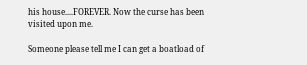his house....FOREVER. Now the curse has been visited upon me.

Someone please tell me I can get a boatload of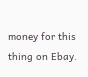money for this thing on Ebay.